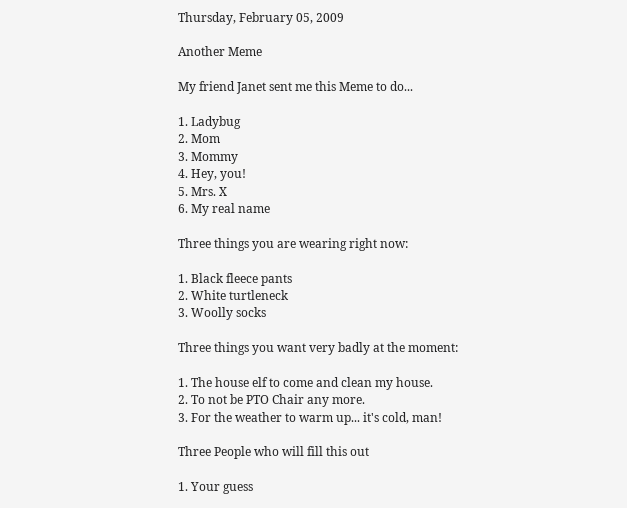Thursday, February 05, 2009

Another Meme

My friend Janet sent me this Meme to do...

1. Ladybug
2. Mom
3. Mommy
4. Hey, you!
5. Mrs. X
6. My real name

Three things you are wearing right now:

1. Black fleece pants
2. White turtleneck
3. Woolly socks

Three things you want very badly at the moment:

1. The house elf to come and clean my house.
2. To not be PTO Chair any more.
3. For the weather to warm up... it's cold, man!

Three People who will fill this out

1. Your guess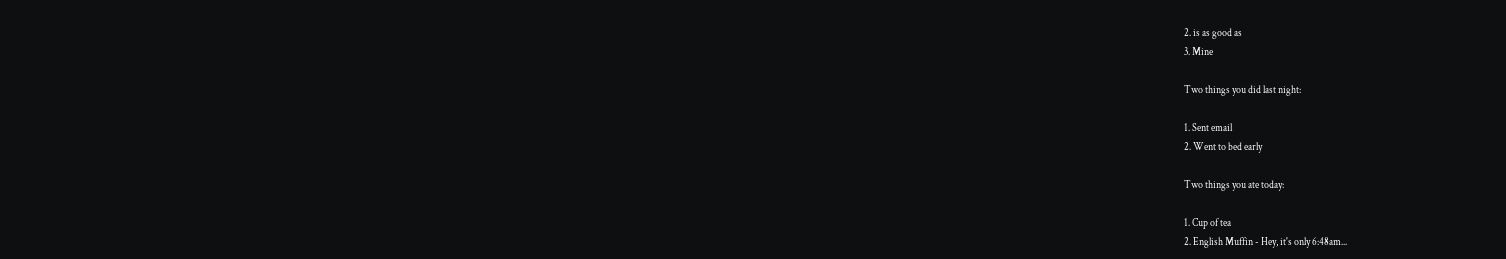2. is as good as
3. Mine

Two things you did last night:

1. Sent email
2. Went to bed early

Two things you ate today:

1. Cup of tea
2. English Muffin - Hey, it's only 6:48am...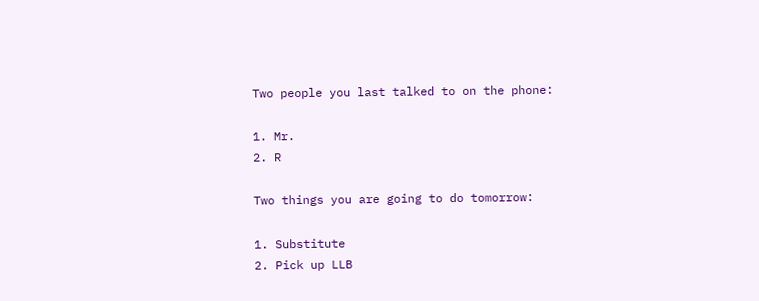Two people you last talked to on the phone:

1. Mr.
2. R

Two things you are going to do tomorrow:

1. Substitute
2. Pick up LLB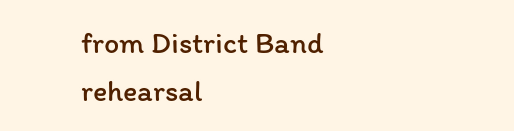from District Band rehearsal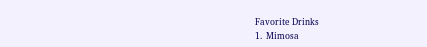Favorite Drinks
1. Mimosa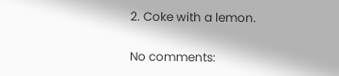2. Coke with a lemon.

No comments: